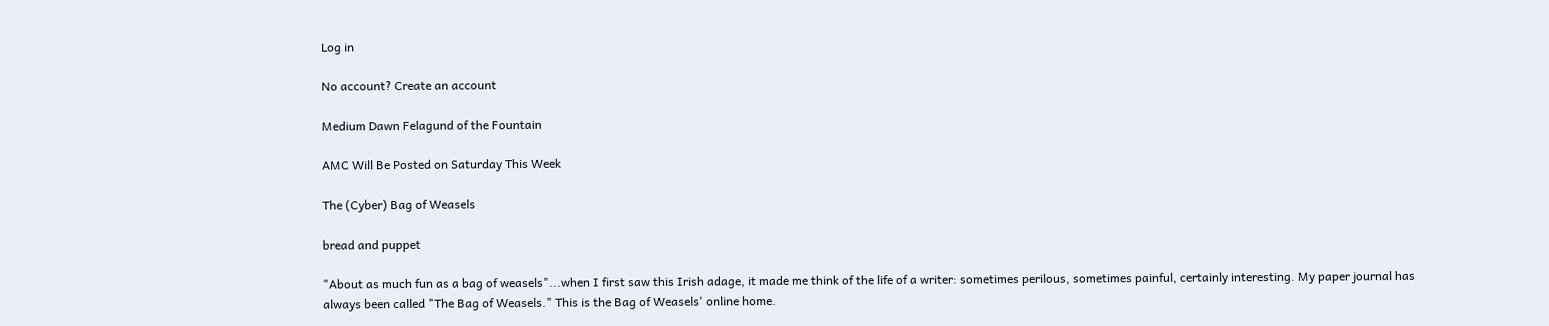Log in

No account? Create an account

Medium Dawn Felagund of the Fountain

AMC Will Be Posted on Saturday This Week

The (Cyber) Bag of Weasels

bread and puppet

"About as much fun as a bag of weasels"...when I first saw this Irish adage, it made me think of the life of a writer: sometimes perilous, sometimes painful, certainly interesting. My paper journal has always been called "The Bag of Weasels." This is the Bag of Weasels' online home.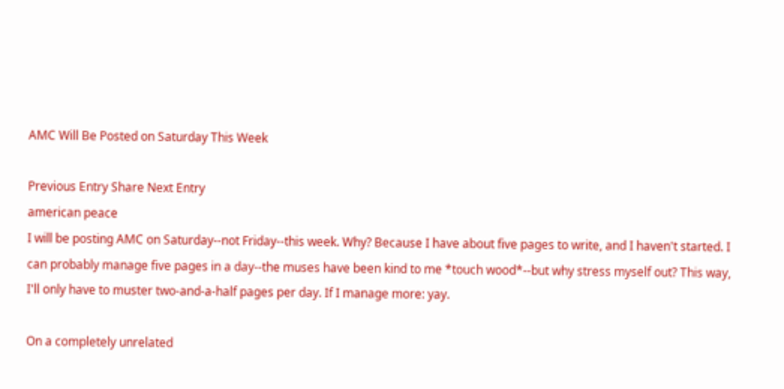AMC Will Be Posted on Saturday This Week

Previous Entry Share Next Entry
american peace
I will be posting AMC on Saturday--not Friday--this week. Why? Because I have about five pages to write, and I haven't started. I can probably manage five pages in a day--the muses have been kind to me *touch wood*--but why stress myself out? This way, I'll only have to muster two-and-a-half pages per day. If I manage more: yay.

On a completely unrelated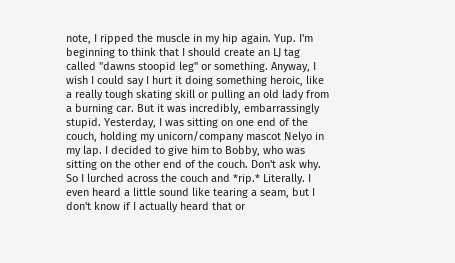note, I ripped the muscle in my hip again. Yup. I'm beginning to think that I should create an LJ tag called "dawns stoopid leg" or something. Anyway, I wish I could say I hurt it doing something heroic, like a really tough skating skill or pulling an old lady from a burning car. But it was incredibly, embarrassingly stupid. Yesterday, I was sitting on one end of the couch, holding my unicorn/company mascot Nelyo in my lap. I decided to give him to Bobby, who was sitting on the other end of the couch. Don't ask why. So I lurched across the couch and *rip.* Literally. I even heard a little sound like tearing a seam, but I don't know if I actually heard that or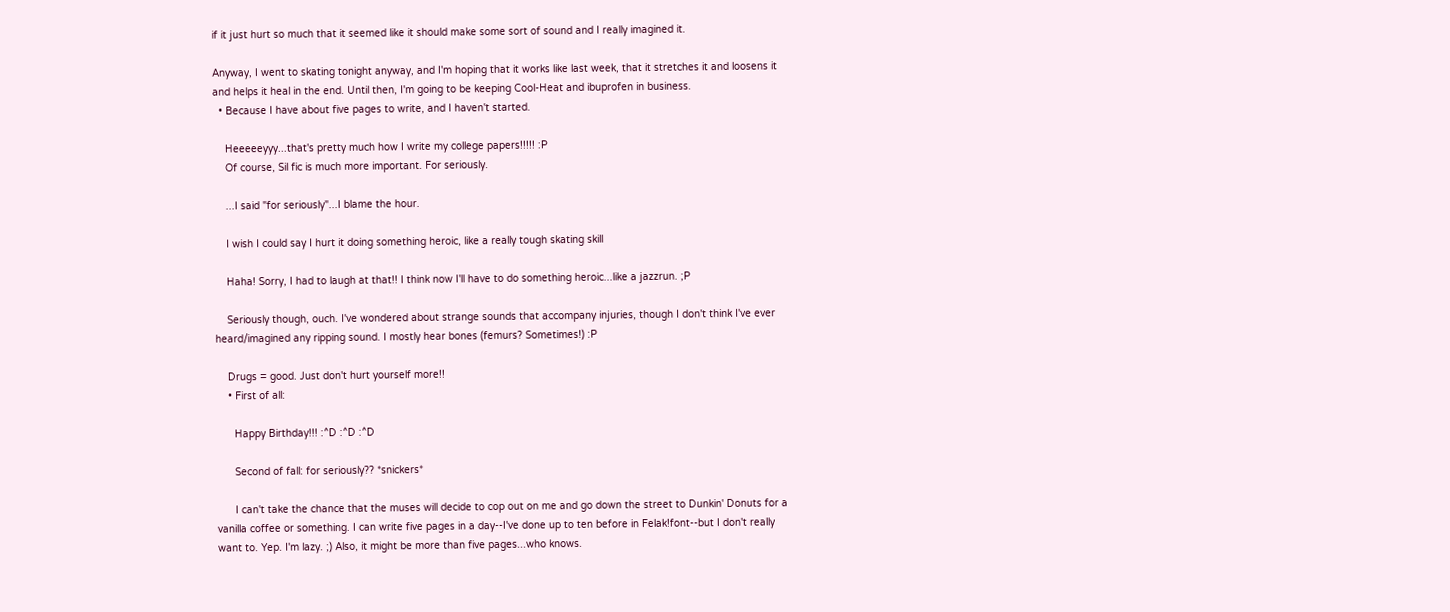if it just hurt so much that it seemed like it should make some sort of sound and I really imagined it.

Anyway, I went to skating tonight anyway, and I'm hoping that it works like last week, that it stretches it and loosens it and helps it heal in the end. Until then, I'm going to be keeping Cool-Heat and ibuprofen in business.
  • Because I have about five pages to write, and I haven't started.

    Heeeeeyyy...that's pretty much how I write my college papers!!!!! :P
    Of course, Sil fic is much more important. For seriously.

    ...I said "for seriously"...I blame the hour.

    I wish I could say I hurt it doing something heroic, like a really tough skating skill

    Haha! Sorry, I had to laugh at that!! I think now I'll have to do something heroic...like a jazzrun. ;P

    Seriously though, ouch. I've wondered about strange sounds that accompany injuries, though I don't think I've ever heard/imagined any ripping sound. I mostly hear bones (femurs? Sometimes!) :P

    Drugs = good. Just don't hurt yourself more!!
    • First of all:

      Happy Birthday!!! :^D :^D :^D

      Second of fall: for seriously?? *snickers*

      I can't take the chance that the muses will decide to cop out on me and go down the street to Dunkin' Donuts for a vanilla coffee or something. I can write five pages in a day--I've done up to ten before in Felak!font--but I don't really want to. Yep. I'm lazy. ;) Also, it might be more than five pages...who knows.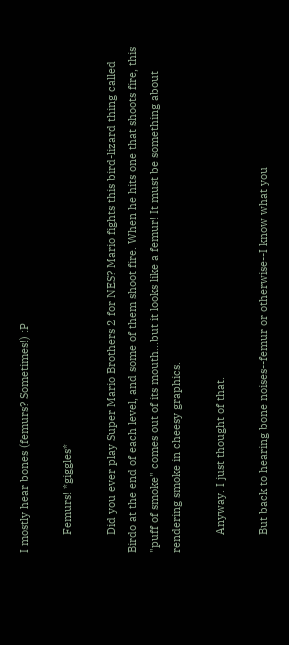I mostly hear bones (femurs? Sometimes!) :P

      Femurs! *giggles*

      Did you ever play Super Mario Brothers 2 for NES? Mario fights this bird-lizard thing called Birdo at the end of each level, and some of them shoot fire. When he hits one that shoots fire, this "puff of smoke" comes out of its mouth...but it looks like a femur! It must be something about rendering smoke in cheesy graphics.

      Anyway. I just thought of that.

      But back to hearing bone noises--femur or otherwise--I know what you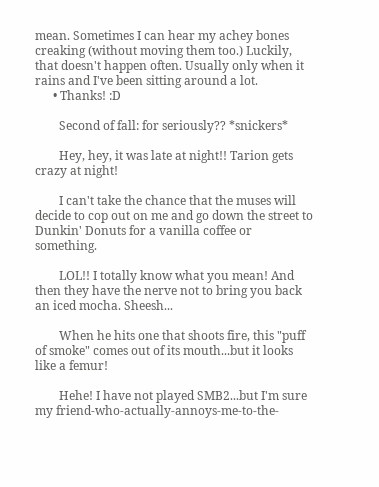mean. Sometimes I can hear my achey bones creaking (without moving them too.) Luckily, that doesn't happen often. Usually only when it rains and I've been sitting around a lot.
      • Thanks! :D

        Second of fall: for seriously?? *snickers*

        Hey, hey, it was late at night!! Tarion gets crazy at night!

        I can't take the chance that the muses will decide to cop out on me and go down the street to Dunkin' Donuts for a vanilla coffee or something.

        LOL!! I totally know what you mean! And then they have the nerve not to bring you back an iced mocha. Sheesh...

        When he hits one that shoots fire, this "puff of smoke" comes out of its mouth...but it looks like a femur!

        Hehe! I have not played SMB2...but I'm sure my friend-who-actually-annoys-me-to-the-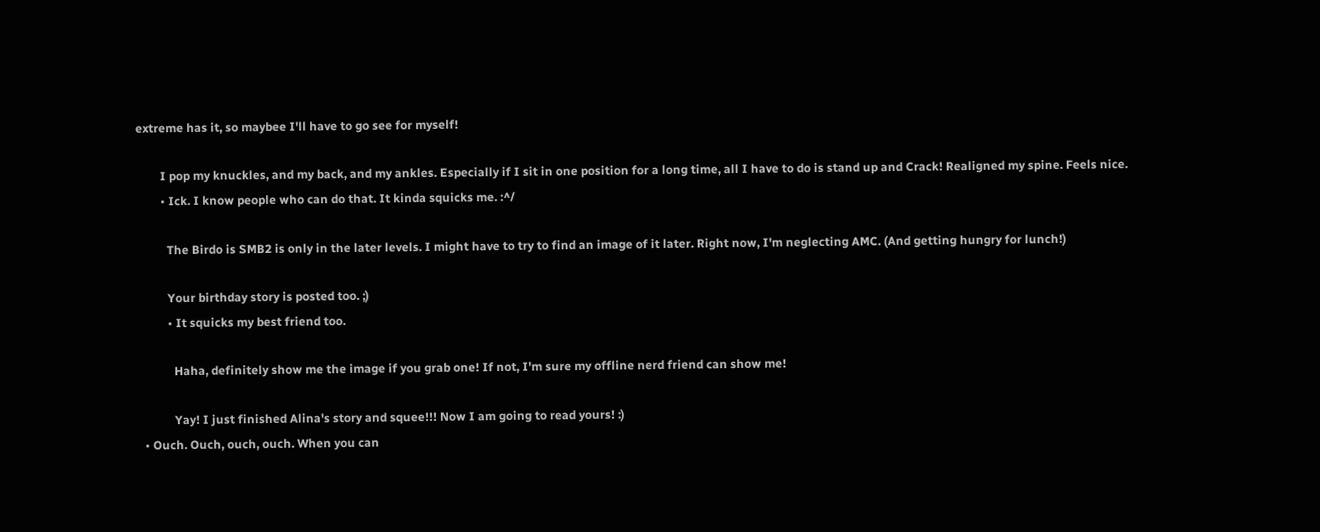extreme has it, so maybee I'll have to go see for myself!

        I pop my knuckles, and my back, and my ankles. Especially if I sit in one position for a long time, all I have to do is stand up and Crack! Realigned my spine. Feels nice.
        • Ick. I know people who can do that. It kinda squicks me. :^/

          The Birdo is SMB2 is only in the later levels. I might have to try to find an image of it later. Right now, I'm neglecting AMC. (And getting hungry for lunch!)

          Your birthday story is posted too. ;)
          • It squicks my best friend too.

            Haha, definitely show me the image if you grab one! If not, I'm sure my offline nerd friend can show me!

            Yay! I just finished Alina's story and squee!!! Now I am going to read yours! :)
  • Ouch. Ouch, ouch, ouch. When you can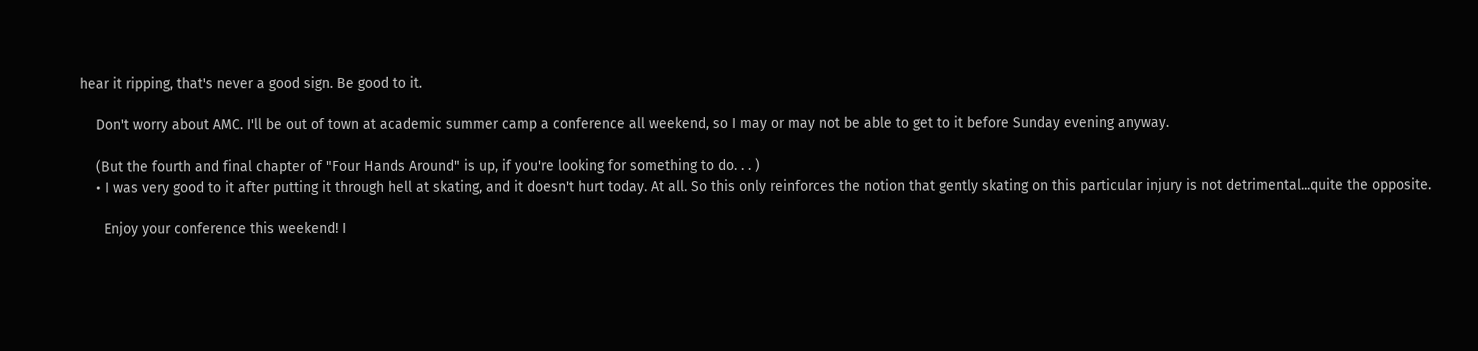hear it ripping, that's never a good sign. Be good to it.

    Don't worry about AMC. I'll be out of town at academic summer camp a conference all weekend, so I may or may not be able to get to it before Sunday evening anyway.

    (But the fourth and final chapter of "Four Hands Around" is up, if you're looking for something to do. . . )
    • I was very good to it after putting it through hell at skating, and it doesn't hurt today. At all. So this only reinforces the notion that gently skating on this particular injury is not detrimental...quite the opposite.

      Enjoy your conference this weekend! I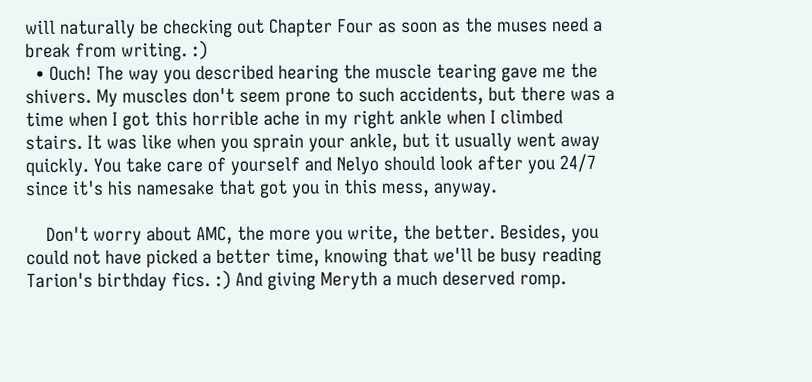will naturally be checking out Chapter Four as soon as the muses need a break from writing. :)
  • Ouch! The way you described hearing the muscle tearing gave me the shivers. My muscles don't seem prone to such accidents, but there was a time when I got this horrible ache in my right ankle when I climbed stairs. It was like when you sprain your ankle, but it usually went away quickly. You take care of yourself and Nelyo should look after you 24/7 since it's his namesake that got you in this mess, anyway.

    Don't worry about AMC, the more you write, the better. Besides, you could not have picked a better time, knowing that we'll be busy reading Tarion's birthday fics. :) And giving Meryth a much deserved romp.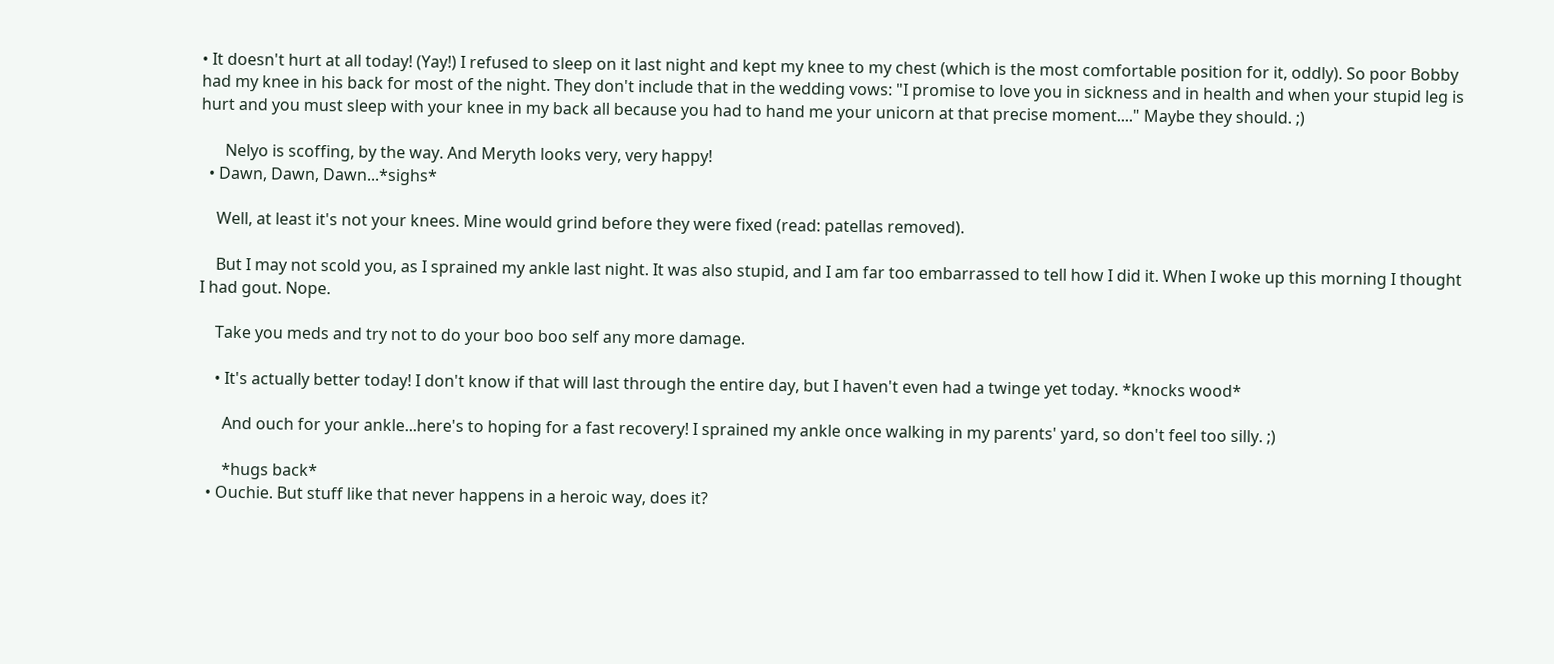• It doesn't hurt at all today! (Yay!) I refused to sleep on it last night and kept my knee to my chest (which is the most comfortable position for it, oddly). So poor Bobby had my knee in his back for most of the night. They don't include that in the wedding vows: "I promise to love you in sickness and in health and when your stupid leg is hurt and you must sleep with your knee in my back all because you had to hand me your unicorn at that precise moment...." Maybe they should. ;)

      Nelyo is scoffing, by the way. And Meryth looks very, very happy!
  • Dawn, Dawn, Dawn...*sighs*

    Well, at least it's not your knees. Mine would grind before they were fixed (read: patellas removed).

    But I may not scold you, as I sprained my ankle last night. It was also stupid, and I am far too embarrassed to tell how I did it. When I woke up this morning I thought I had gout. Nope.

    Take you meds and try not to do your boo boo self any more damage.

    • It's actually better today! I don't know if that will last through the entire day, but I haven't even had a twinge yet today. *knocks wood*

      And ouch for your ankle...here's to hoping for a fast recovery! I sprained my ankle once walking in my parents' yard, so don't feel too silly. ;)

      *hugs back*
  • Ouchie. But stuff like that never happens in a heroic way, does it?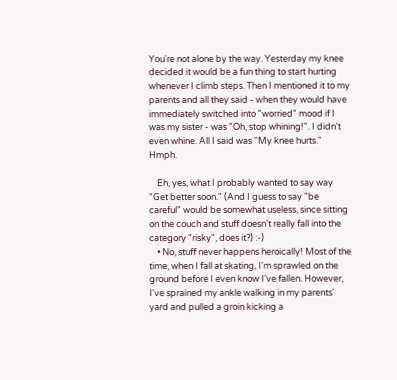You're not alone by the way. Yesterday my knee decided it would be a fun thing to start hurting whenever I climb steps. Then I mentioned it to my parents and all they said - when they would have immediately switched into "worried" mood if I was my sister - was "Oh, stop whining!". I didn't even whine. All I said was "My knee hurts." Hmph.

    Eh, yes, what I probably wanted to say way "Get better soon." (And I guess to say "be careful" would be somewhat useless, since sitting on the couch and stuff doesn't really fall into the category "risky", does it?) :-)
    • No, stuff never happens heroically! Most of the time, when I fall at skating, I'm sprawled on the ground before I even know I've fallen. However, I've sprained my ankle walking in my parents' yard and pulled a groin kicking a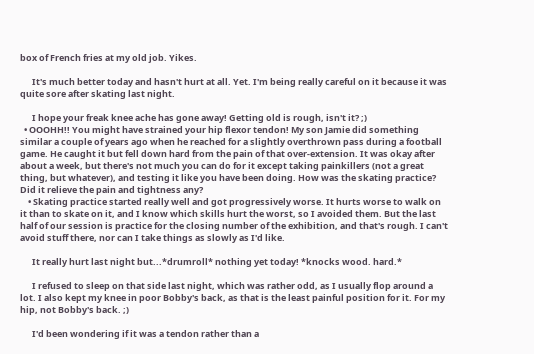box of French fries at my old job. Yikes.

      It's much better today and hasn't hurt at all. Yet. I'm being really careful on it because it was quite sore after skating last night.

      I hope your freak knee ache has gone away! Getting old is rough, isn't it? ;)
  • OOOHH!! You might have strained your hip flexor tendon! My son Jamie did something similar a couple of years ago when he reached for a slightly overthrown pass during a football game. He caught it but fell down hard from the pain of that over-extension. It was okay after about a week, but there's not much you can do for it except taking painkillers (not a great thing, but whatever), and testing it like you have been doing. How was the skating practice? Did it relieve the pain and tightness any?
    • Skating practice started really well and got progressively worse. It hurts worse to walk on it than to skate on it, and I know which skills hurt the worst, so I avoided them. But the last half of our session is practice for the closing number of the exhibition, and that's rough. I can't avoid stuff there, nor can I take things as slowly as I'd like.

      It really hurt last night but...*drumroll* nothing yet today! *knocks wood. hard.*

      I refused to sleep on that side last night, which was rather odd, as I usually flop around a lot. I also kept my knee in poor Bobby's back, as that is the least painful position for it. For my hip, not Bobby's back. ;)

      I'd been wondering if it was a tendon rather than a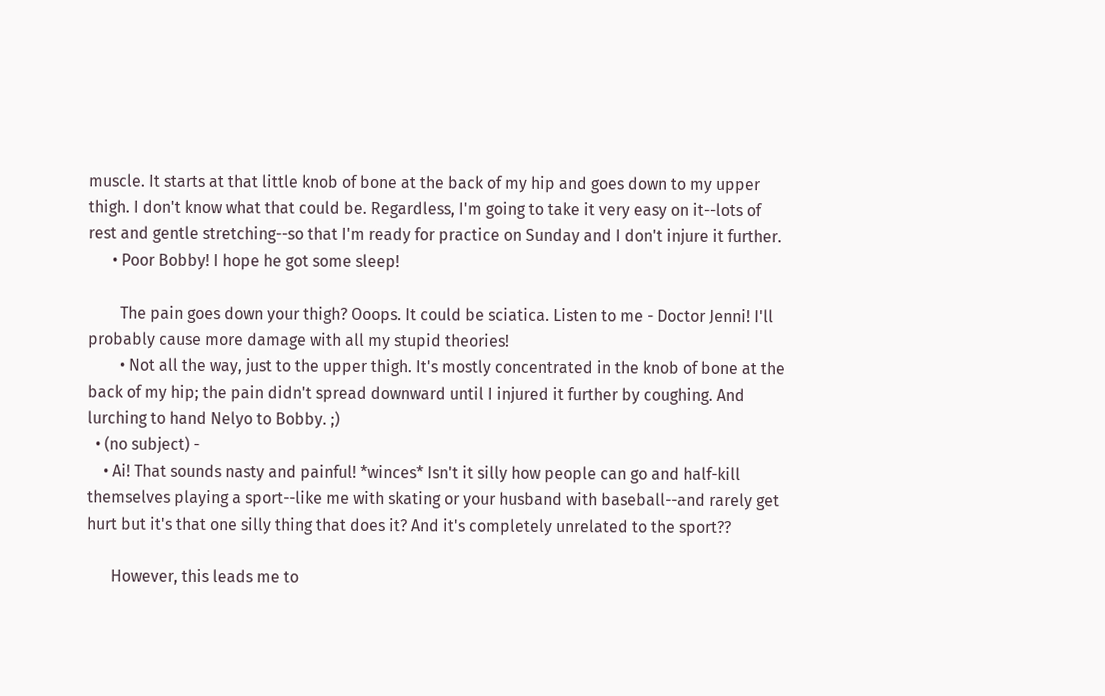muscle. It starts at that little knob of bone at the back of my hip and goes down to my upper thigh. I don't know what that could be. Regardless, I'm going to take it very easy on it--lots of rest and gentle stretching--so that I'm ready for practice on Sunday and I don't injure it further.
      • Poor Bobby! I hope he got some sleep!

        The pain goes down your thigh? Ooops. It could be sciatica. Listen to me - Doctor Jenni! I'll probably cause more damage with all my stupid theories!
        • Not all the way, just to the upper thigh. It's mostly concentrated in the knob of bone at the back of my hip; the pain didn't spread downward until I injured it further by coughing. And lurching to hand Nelyo to Bobby. ;)
  • (no subject) -
    • Ai! That sounds nasty and painful! *winces* Isn't it silly how people can go and half-kill themselves playing a sport--like me with skating or your husband with baseball--and rarely get hurt but it's that one silly thing that does it? And it's completely unrelated to the sport??

      However, this leads me to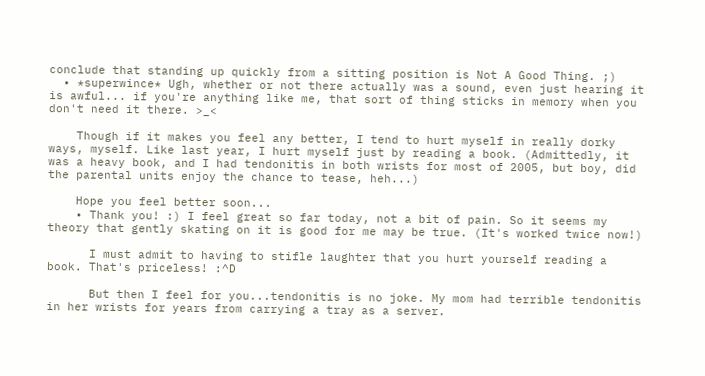conclude that standing up quickly from a sitting position is Not A Good Thing. ;)
  • *superwince* Ugh, whether or not there actually was a sound, even just hearing it is awful... if you're anything like me, that sort of thing sticks in memory when you don't need it there. >_<

    Though if it makes you feel any better, I tend to hurt myself in really dorky ways, myself. Like last year, I hurt myself just by reading a book. (Admittedly, it was a heavy book, and I had tendonitis in both wrists for most of 2005, but boy, did the parental units enjoy the chance to tease, heh...)

    Hope you feel better soon...
    • Thank you! :) I feel great so far today, not a bit of pain. So it seems my theory that gently skating on it is good for me may be true. (It's worked twice now!)

      I must admit to having to stifle laughter that you hurt yourself reading a book. That's priceless! :^D

      But then I feel for you...tendonitis is no joke. My mom had terrible tendonitis in her wrists for years from carrying a tray as a server.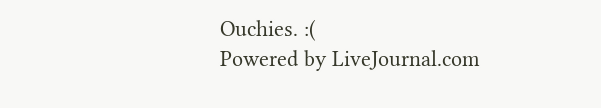Ouchies. :(
Powered by LiveJournal.com